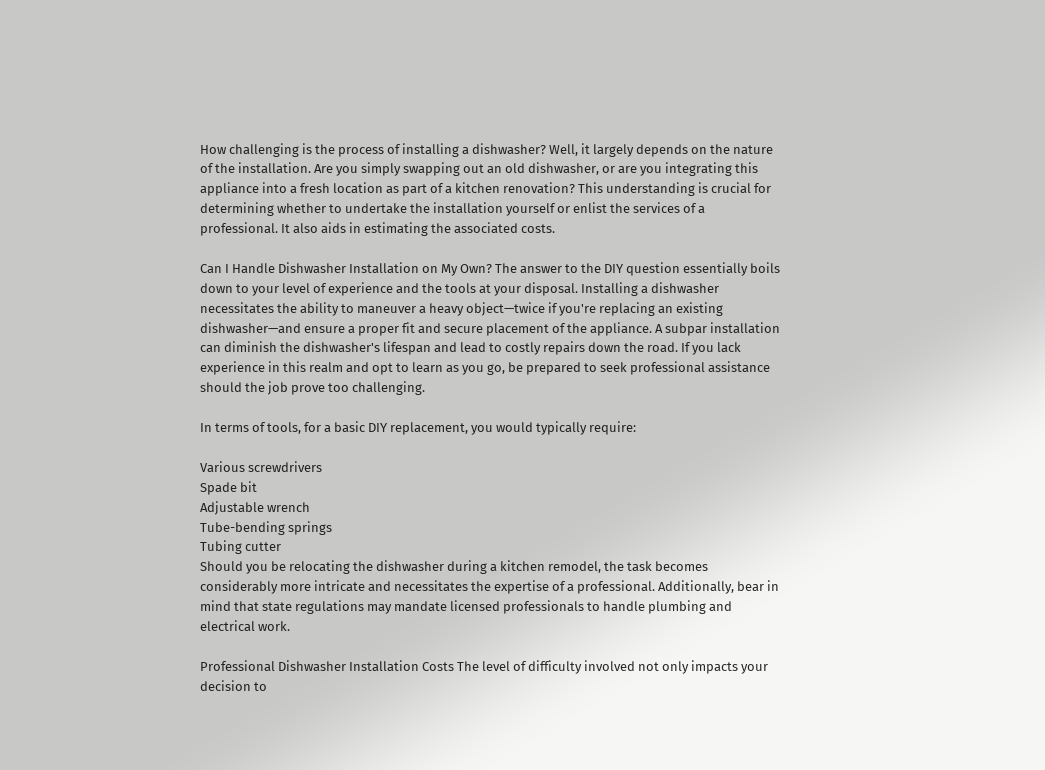How challenging is the process of installing a dishwasher? Well, it largely depends on the nature of the installation. Are you simply swapping out an old dishwasher, or are you integrating this appliance into a fresh location as part of a kitchen renovation? This understanding is crucial for determining whether to undertake the installation yourself or enlist the services of a professional. It also aids in estimating the associated costs.

Can I Handle Dishwasher Installation on My Own? The answer to the DIY question essentially boils down to your level of experience and the tools at your disposal. Installing a dishwasher necessitates the ability to maneuver a heavy object—twice if you're replacing an existing dishwasher—and ensure a proper fit and secure placement of the appliance. A subpar installation can diminish the dishwasher's lifespan and lead to costly repairs down the road. If you lack experience in this realm and opt to learn as you go, be prepared to seek professional assistance should the job prove too challenging.

In terms of tools, for a basic DIY replacement, you would typically require:

Various screwdrivers
Spade bit
Adjustable wrench
Tube-bending springs
Tubing cutter
Should you be relocating the dishwasher during a kitchen remodel, the task becomes considerably more intricate and necessitates the expertise of a professional. Additionally, bear in mind that state regulations may mandate licensed professionals to handle plumbing and electrical work.

Professional Dishwasher Installation Costs The level of difficulty involved not only impacts your decision to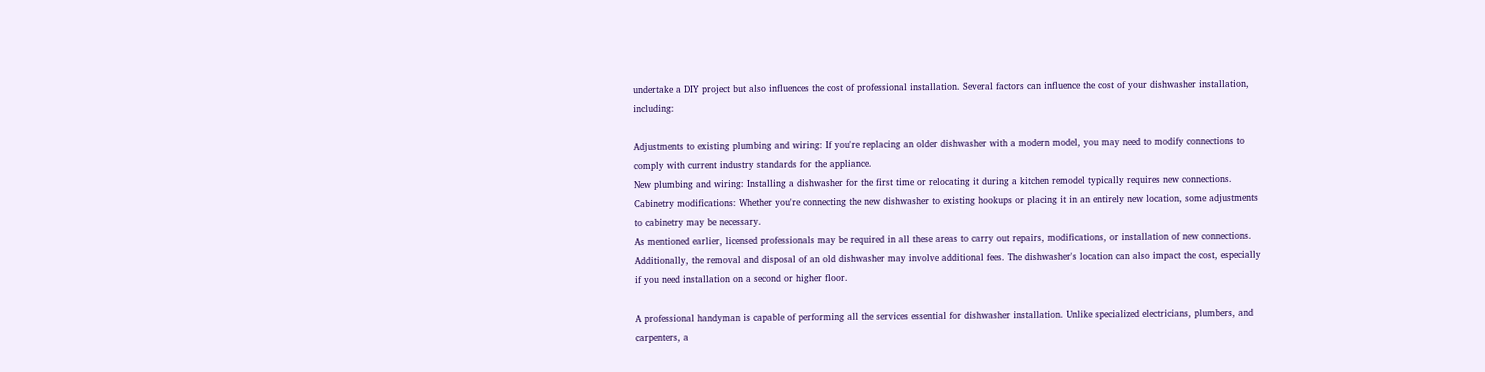undertake a DIY project but also influences the cost of professional installation. Several factors can influence the cost of your dishwasher installation, including:

Adjustments to existing plumbing and wiring: If you're replacing an older dishwasher with a modern model, you may need to modify connections to comply with current industry standards for the appliance.
New plumbing and wiring: Installing a dishwasher for the first time or relocating it during a kitchen remodel typically requires new connections.
Cabinetry modifications: Whether you're connecting the new dishwasher to existing hookups or placing it in an entirely new location, some adjustments to cabinetry may be necessary.
As mentioned earlier, licensed professionals may be required in all these areas to carry out repairs, modifications, or installation of new connections. Additionally, the removal and disposal of an old dishwasher may involve additional fees. The dishwasher's location can also impact the cost, especially if you need installation on a second or higher floor.

A professional handyman is capable of performing all the services essential for dishwasher installation. Unlike specialized electricians, plumbers, and carpenters, a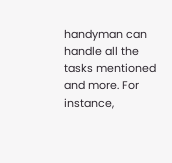handyman can handle all the tasks mentioned and more. For instance,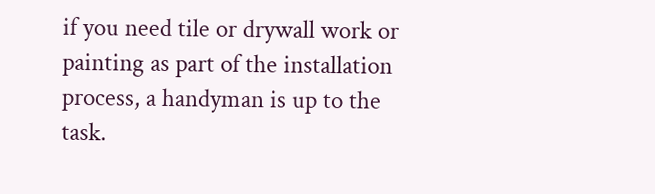if you need tile or drywall work or painting as part of the installation process, a handyman is up to the task.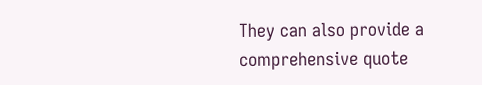They can also provide a comprehensive quote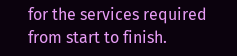for the services required from start to finish.